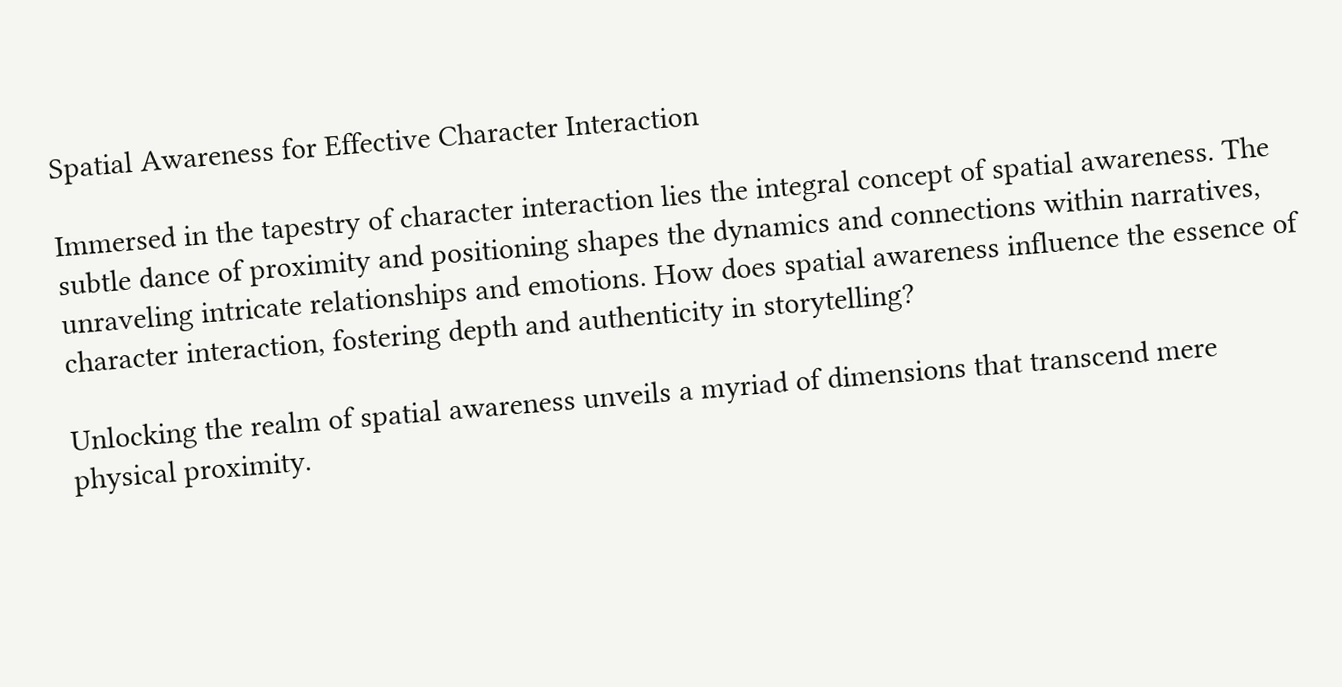Spatial Awareness for Effective Character Interaction

Immersed in the tapestry of character interaction lies the integral concept of spatial awareness. The subtle dance of proximity and positioning shapes the dynamics and connections within narratives, unraveling intricate relationships and emotions. How does spatial awareness influence the essence of character interaction, fostering depth and authenticity in storytelling?

Unlocking the realm of spatial awareness unveils a myriad of dimensions that transcend mere physical proximity.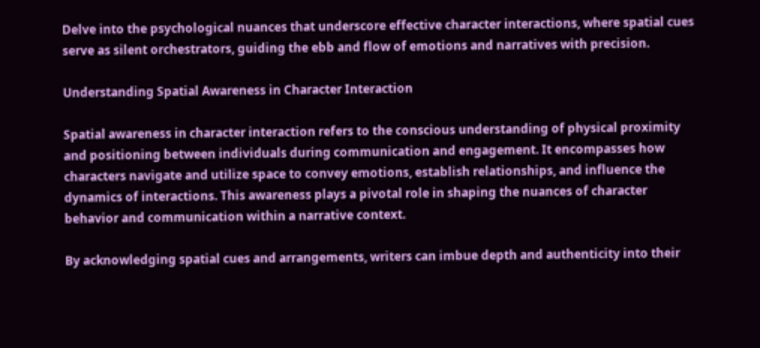Delve into the psychological nuances that underscore effective character interactions, where spatial cues serve as silent orchestrators, guiding the ebb and flow of emotions and narratives with precision.

Understanding Spatial Awareness in Character Interaction

Spatial awareness in character interaction refers to the conscious understanding of physical proximity and positioning between individuals during communication and engagement. It encompasses how characters navigate and utilize space to convey emotions, establish relationships, and influence the dynamics of interactions. This awareness plays a pivotal role in shaping the nuances of character behavior and communication within a narrative context.

By acknowledging spatial cues and arrangements, writers can imbue depth and authenticity into their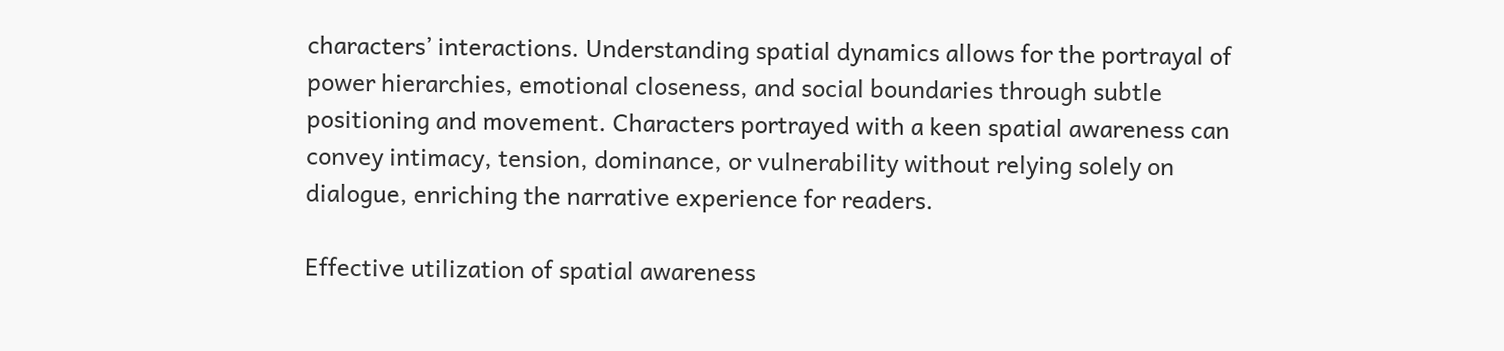characters’ interactions. Understanding spatial dynamics allows for the portrayal of power hierarchies, emotional closeness, and social boundaries through subtle positioning and movement. Characters portrayed with a keen spatial awareness can convey intimacy, tension, dominance, or vulnerability without relying solely on dialogue, enriching the narrative experience for readers.

Effective utilization of spatial awareness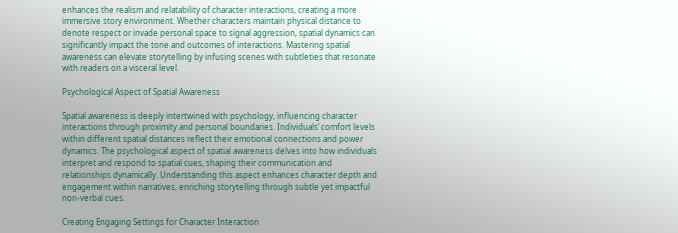enhances the realism and relatability of character interactions, creating a more immersive story environment. Whether characters maintain physical distance to denote respect or invade personal space to signal aggression, spatial dynamics can significantly impact the tone and outcomes of interactions. Mastering spatial awareness can elevate storytelling by infusing scenes with subtleties that resonate with readers on a visceral level.

Psychological Aspect of Spatial Awareness

Spatial awareness is deeply intertwined with psychology, influencing character interactions through proximity and personal boundaries. Individuals’ comfort levels within different spatial distances reflect their emotional connections and power dynamics. The psychological aspect of spatial awareness delves into how individuals interpret and respond to spatial cues, shaping their communication and relationships dynamically. Understanding this aspect enhances character depth and engagement within narratives, enriching storytelling through subtle yet impactful non-verbal cues.

Creating Engaging Settings for Character Interaction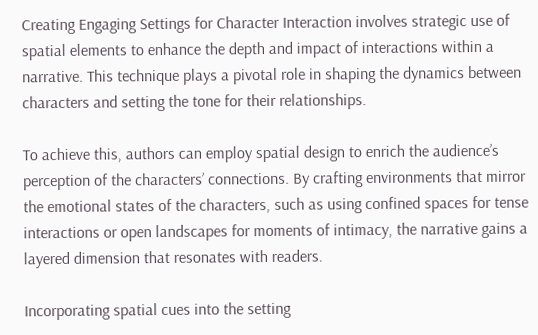Creating Engaging Settings for Character Interaction involves strategic use of spatial elements to enhance the depth and impact of interactions within a narrative. This technique plays a pivotal role in shaping the dynamics between characters and setting the tone for their relationships.

To achieve this, authors can employ spatial design to enrich the audience’s perception of the characters’ connections. By crafting environments that mirror the emotional states of the characters, such as using confined spaces for tense interactions or open landscapes for moments of intimacy, the narrative gains a layered dimension that resonates with readers.

Incorporating spatial cues into the setting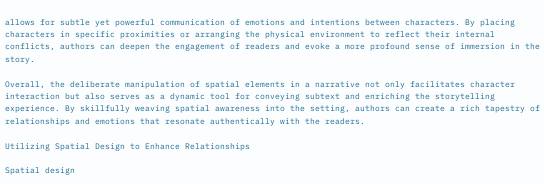allows for subtle yet powerful communication of emotions and intentions between characters. By placing characters in specific proximities or arranging the physical environment to reflect their internal conflicts, authors can deepen the engagement of readers and evoke a more profound sense of immersion in the story.

Overall, the deliberate manipulation of spatial elements in a narrative not only facilitates character interaction but also serves as a dynamic tool for conveying subtext and enriching the storytelling experience. By skillfully weaving spatial awareness into the setting, authors can create a rich tapestry of relationships and emotions that resonate authentically with the readers.

Utilizing Spatial Design to Enhance Relationships

Spatial design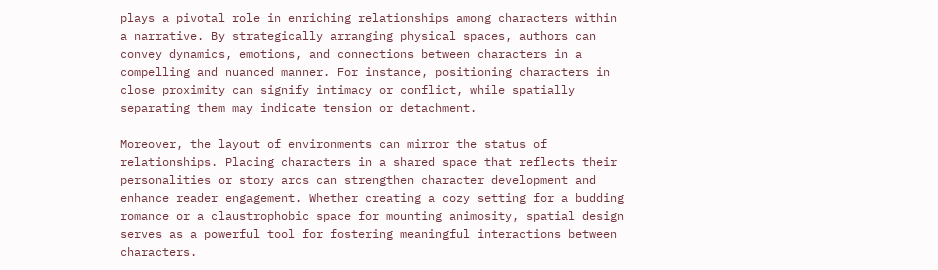plays a pivotal role in enriching relationships among characters within a narrative. By strategically arranging physical spaces, authors can convey dynamics, emotions, and connections between characters in a compelling and nuanced manner. For instance, positioning characters in close proximity can signify intimacy or conflict, while spatially separating them may indicate tension or detachment.

Moreover, the layout of environments can mirror the status of relationships. Placing characters in a shared space that reflects their personalities or story arcs can strengthen character development and enhance reader engagement. Whether creating a cozy setting for a budding romance or a claustrophobic space for mounting animosity, spatial design serves as a powerful tool for fostering meaningful interactions between characters.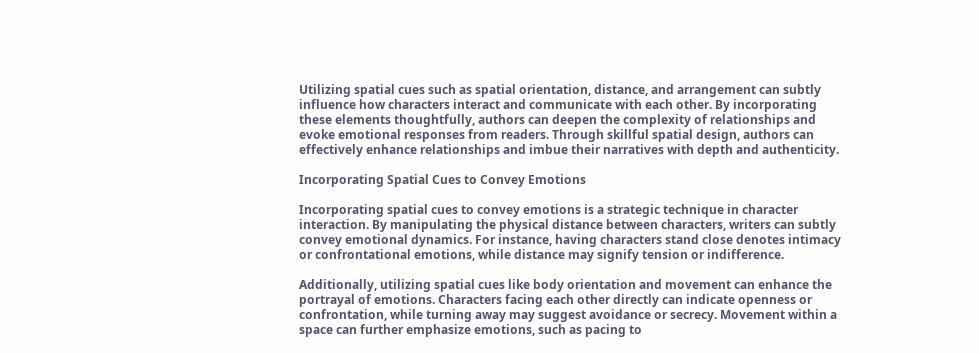Utilizing spatial cues such as spatial orientation, distance, and arrangement can subtly influence how characters interact and communicate with each other. By incorporating these elements thoughtfully, authors can deepen the complexity of relationships and evoke emotional responses from readers. Through skillful spatial design, authors can effectively enhance relationships and imbue their narratives with depth and authenticity.

Incorporating Spatial Cues to Convey Emotions

Incorporating spatial cues to convey emotions is a strategic technique in character interaction. By manipulating the physical distance between characters, writers can subtly convey emotional dynamics. For instance, having characters stand close denotes intimacy or confrontational emotions, while distance may signify tension or indifference.

Additionally, utilizing spatial cues like body orientation and movement can enhance the portrayal of emotions. Characters facing each other directly can indicate openness or confrontation, while turning away may suggest avoidance or secrecy. Movement within a space can further emphasize emotions, such as pacing to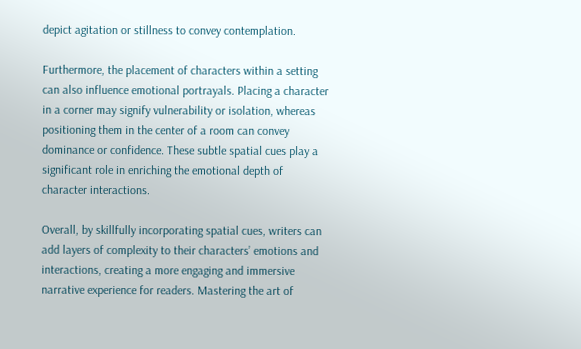depict agitation or stillness to convey contemplation.

Furthermore, the placement of characters within a setting can also influence emotional portrayals. Placing a character in a corner may signify vulnerability or isolation, whereas positioning them in the center of a room can convey dominance or confidence. These subtle spatial cues play a significant role in enriching the emotional depth of character interactions.

Overall, by skillfully incorporating spatial cues, writers can add layers of complexity to their characters’ emotions and interactions, creating a more engaging and immersive narrative experience for readers. Mastering the art of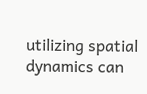utilizing spatial dynamics can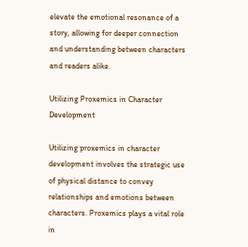elevate the emotional resonance of a story, allowing for deeper connection and understanding between characters and readers alike.

Utilizing Proxemics in Character Development

Utilizing proxemics in character development involves the strategic use of physical distance to convey relationships and emotions between characters. Proxemics plays a vital role in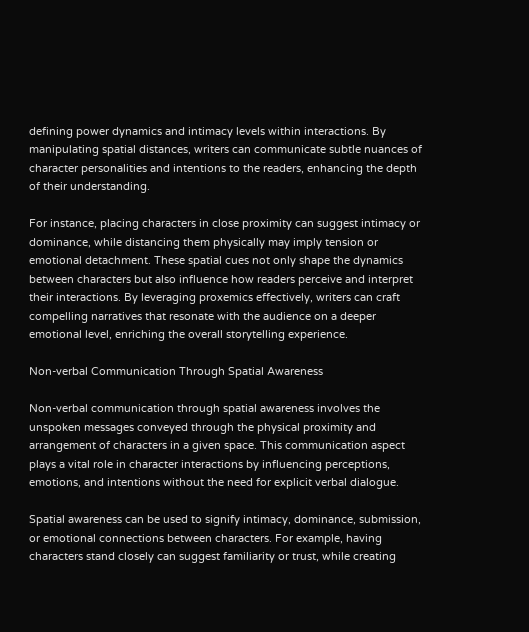defining power dynamics and intimacy levels within interactions. By manipulating spatial distances, writers can communicate subtle nuances of character personalities and intentions to the readers, enhancing the depth of their understanding.

For instance, placing characters in close proximity can suggest intimacy or dominance, while distancing them physically may imply tension or emotional detachment. These spatial cues not only shape the dynamics between characters but also influence how readers perceive and interpret their interactions. By leveraging proxemics effectively, writers can craft compelling narratives that resonate with the audience on a deeper emotional level, enriching the overall storytelling experience.

Non-verbal Communication Through Spatial Awareness

Non-verbal communication through spatial awareness involves the unspoken messages conveyed through the physical proximity and arrangement of characters in a given space. This communication aspect plays a vital role in character interactions by influencing perceptions, emotions, and intentions without the need for explicit verbal dialogue.

Spatial awareness can be used to signify intimacy, dominance, submission, or emotional connections between characters. For example, having characters stand closely can suggest familiarity or trust, while creating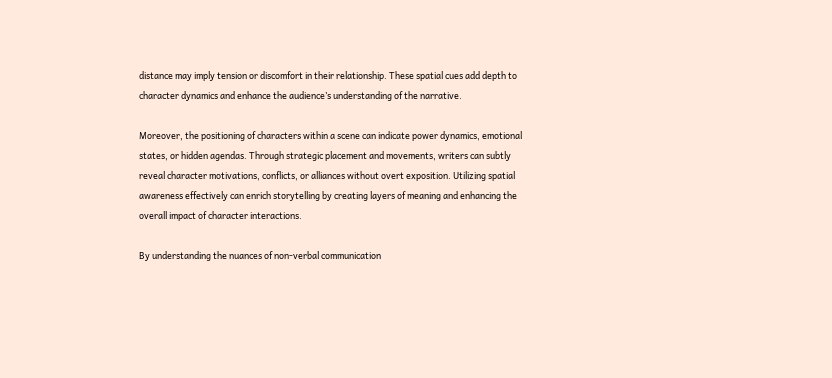distance may imply tension or discomfort in their relationship. These spatial cues add depth to character dynamics and enhance the audience’s understanding of the narrative.

Moreover, the positioning of characters within a scene can indicate power dynamics, emotional states, or hidden agendas. Through strategic placement and movements, writers can subtly reveal character motivations, conflicts, or alliances without overt exposition. Utilizing spatial awareness effectively can enrich storytelling by creating layers of meaning and enhancing the overall impact of character interactions.

By understanding the nuances of non-verbal communication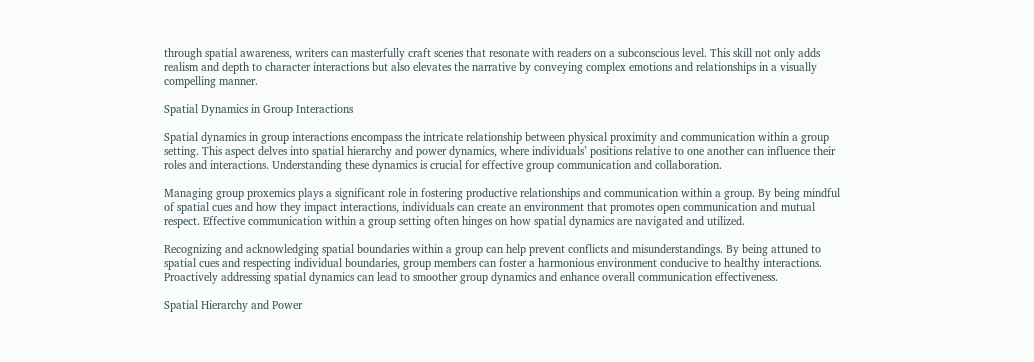through spatial awareness, writers can masterfully craft scenes that resonate with readers on a subconscious level. This skill not only adds realism and depth to character interactions but also elevates the narrative by conveying complex emotions and relationships in a visually compelling manner.

Spatial Dynamics in Group Interactions

Spatial dynamics in group interactions encompass the intricate relationship between physical proximity and communication within a group setting. This aspect delves into spatial hierarchy and power dynamics, where individuals’ positions relative to one another can influence their roles and interactions. Understanding these dynamics is crucial for effective group communication and collaboration.

Managing group proxemics plays a significant role in fostering productive relationships and communication within a group. By being mindful of spatial cues and how they impact interactions, individuals can create an environment that promotes open communication and mutual respect. Effective communication within a group setting often hinges on how spatial dynamics are navigated and utilized.

Recognizing and acknowledging spatial boundaries within a group can help prevent conflicts and misunderstandings. By being attuned to spatial cues and respecting individual boundaries, group members can foster a harmonious environment conducive to healthy interactions. Proactively addressing spatial dynamics can lead to smoother group dynamics and enhance overall communication effectiveness.

Spatial Hierarchy and Power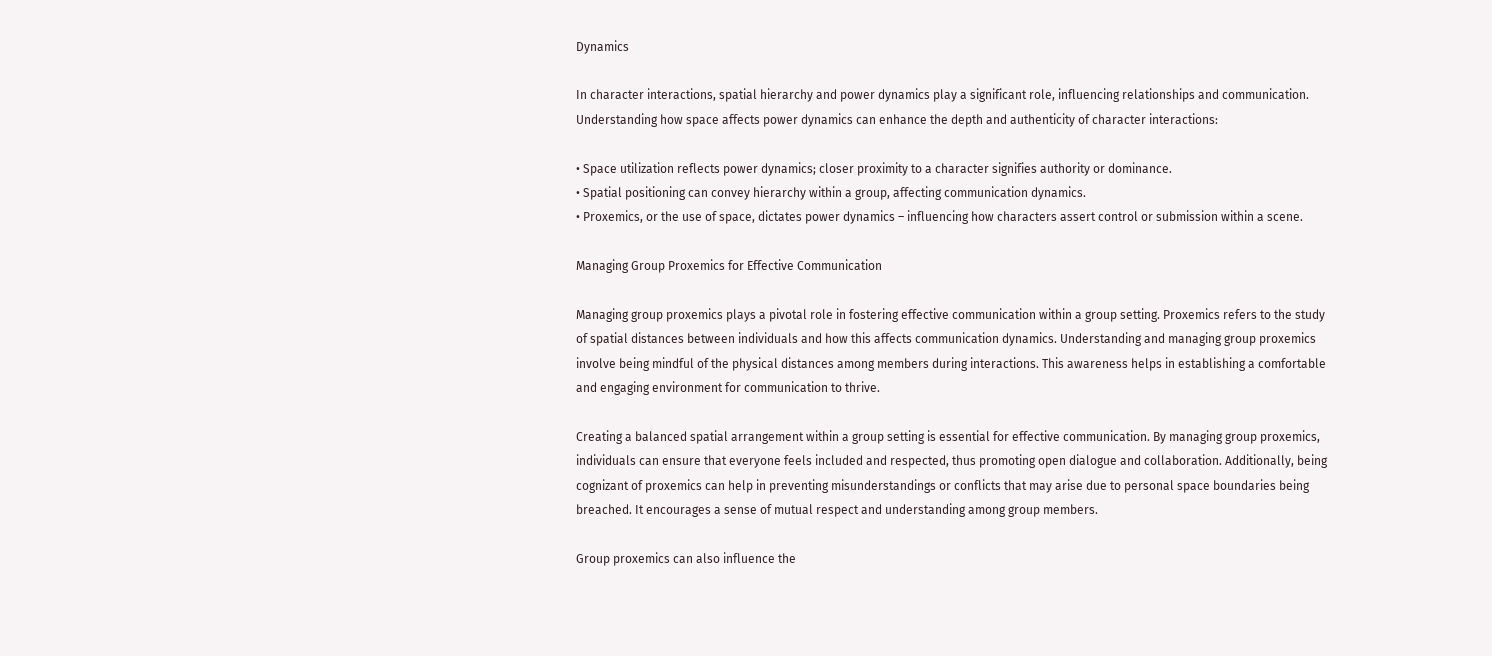Dynamics

In character interactions, spatial hierarchy and power dynamics play a significant role, influencing relationships and communication. Understanding how space affects power dynamics can enhance the depth and authenticity of character interactions:

• Space utilization reflects power dynamics; closer proximity to a character signifies authority or dominance.
• Spatial positioning can convey hierarchy within a group, affecting communication dynamics.
• Proxemics, or the use of space, dictates power dynamics – influencing how characters assert control or submission within a scene.

Managing Group Proxemics for Effective Communication

Managing group proxemics plays a pivotal role in fostering effective communication within a group setting. Proxemics refers to the study of spatial distances between individuals and how this affects communication dynamics. Understanding and managing group proxemics involve being mindful of the physical distances among members during interactions. This awareness helps in establishing a comfortable and engaging environment for communication to thrive.

Creating a balanced spatial arrangement within a group setting is essential for effective communication. By managing group proxemics, individuals can ensure that everyone feels included and respected, thus promoting open dialogue and collaboration. Additionally, being cognizant of proxemics can help in preventing misunderstandings or conflicts that may arise due to personal space boundaries being breached. It encourages a sense of mutual respect and understanding among group members.

Group proxemics can also influence the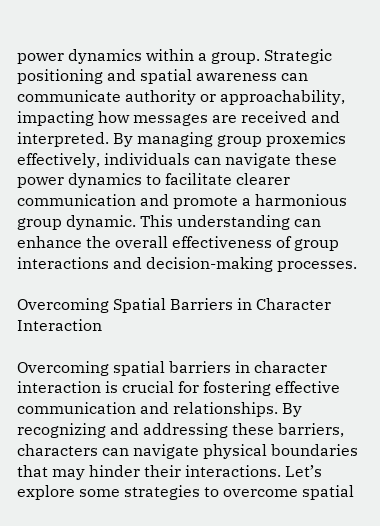power dynamics within a group. Strategic positioning and spatial awareness can communicate authority or approachability, impacting how messages are received and interpreted. By managing group proxemics effectively, individuals can navigate these power dynamics to facilitate clearer communication and promote a harmonious group dynamic. This understanding can enhance the overall effectiveness of group interactions and decision-making processes.

Overcoming Spatial Barriers in Character Interaction

Overcoming spatial barriers in character interaction is crucial for fostering effective communication and relationships. By recognizing and addressing these barriers, characters can navigate physical boundaries that may hinder their interactions. Let’s explore some strategies to overcome spatial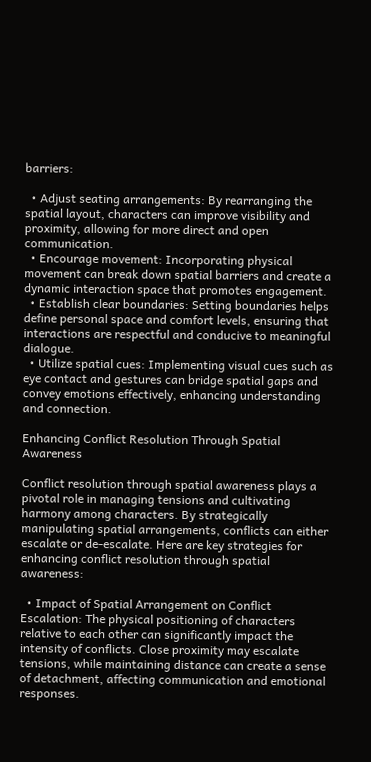barriers:

  • Adjust seating arrangements: By rearranging the spatial layout, characters can improve visibility and proximity, allowing for more direct and open communication.
  • Encourage movement: Incorporating physical movement can break down spatial barriers and create a dynamic interaction space that promotes engagement.
  • Establish clear boundaries: Setting boundaries helps define personal space and comfort levels, ensuring that interactions are respectful and conducive to meaningful dialogue.
  • Utilize spatial cues: Implementing visual cues such as eye contact and gestures can bridge spatial gaps and convey emotions effectively, enhancing understanding and connection.

Enhancing Conflict Resolution Through Spatial Awareness

Conflict resolution through spatial awareness plays a pivotal role in managing tensions and cultivating harmony among characters. By strategically manipulating spatial arrangements, conflicts can either escalate or de-escalate. Here are key strategies for enhancing conflict resolution through spatial awareness:

  • Impact of Spatial Arrangement on Conflict Escalation: The physical positioning of characters relative to each other can significantly impact the intensity of conflicts. Close proximity may escalate tensions, while maintaining distance can create a sense of detachment, affecting communication and emotional responses.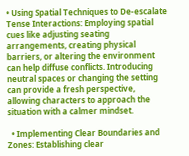• Using Spatial Techniques to De-escalate Tense Interactions: Employing spatial cues like adjusting seating arrangements, creating physical barriers, or altering the environment can help diffuse conflicts. Introducing neutral spaces or changing the setting can provide a fresh perspective, allowing characters to approach the situation with a calmer mindset.

  • Implementing Clear Boundaries and Zones: Establishing clear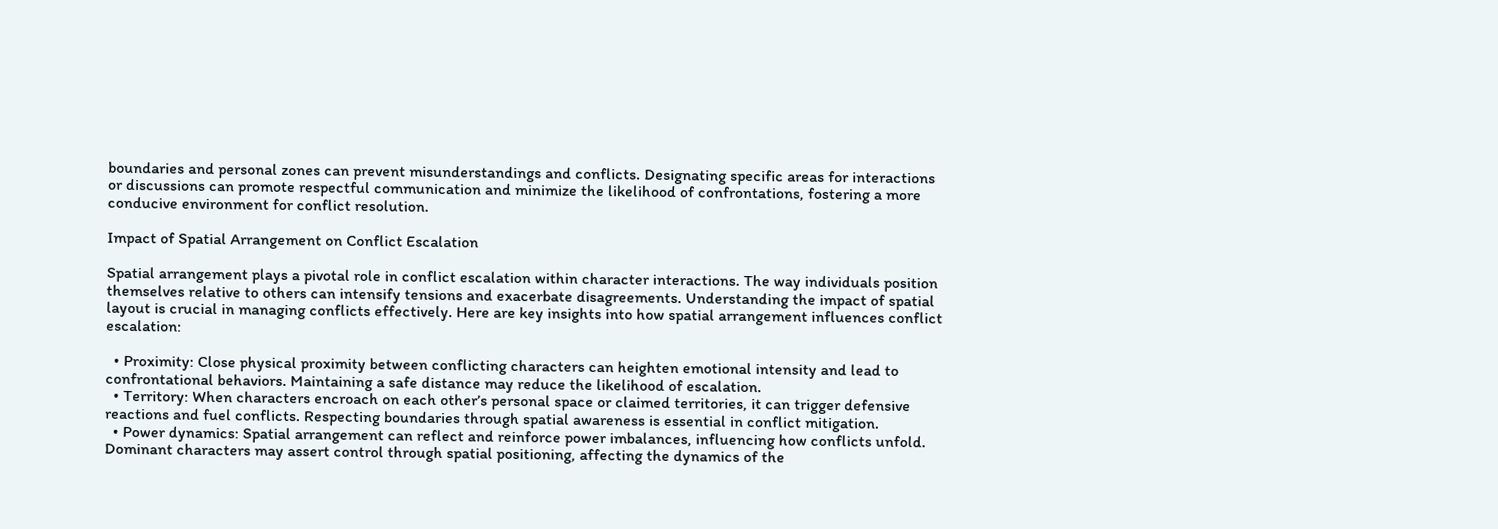boundaries and personal zones can prevent misunderstandings and conflicts. Designating specific areas for interactions or discussions can promote respectful communication and minimize the likelihood of confrontations, fostering a more conducive environment for conflict resolution.

Impact of Spatial Arrangement on Conflict Escalation

Spatial arrangement plays a pivotal role in conflict escalation within character interactions. The way individuals position themselves relative to others can intensify tensions and exacerbate disagreements. Understanding the impact of spatial layout is crucial in managing conflicts effectively. Here are key insights into how spatial arrangement influences conflict escalation:

  • Proximity: Close physical proximity between conflicting characters can heighten emotional intensity and lead to confrontational behaviors. Maintaining a safe distance may reduce the likelihood of escalation.
  • Territory: When characters encroach on each other’s personal space or claimed territories, it can trigger defensive reactions and fuel conflicts. Respecting boundaries through spatial awareness is essential in conflict mitigation.
  • Power dynamics: Spatial arrangement can reflect and reinforce power imbalances, influencing how conflicts unfold. Dominant characters may assert control through spatial positioning, affecting the dynamics of the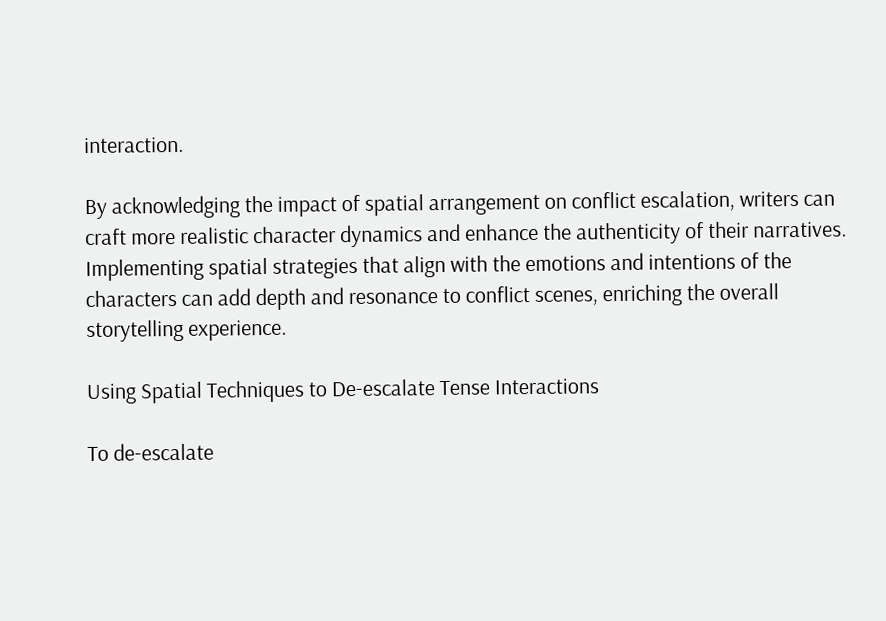interaction.

By acknowledging the impact of spatial arrangement on conflict escalation, writers can craft more realistic character dynamics and enhance the authenticity of their narratives. Implementing spatial strategies that align with the emotions and intentions of the characters can add depth and resonance to conflict scenes, enriching the overall storytelling experience.

Using Spatial Techniques to De-escalate Tense Interactions

To de-escalate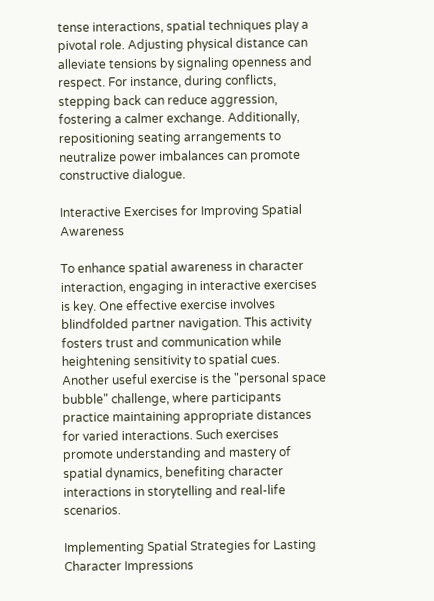tense interactions, spatial techniques play a pivotal role. Adjusting physical distance can alleviate tensions by signaling openness and respect. For instance, during conflicts, stepping back can reduce aggression, fostering a calmer exchange. Additionally, repositioning seating arrangements to neutralize power imbalances can promote constructive dialogue.

Interactive Exercises for Improving Spatial Awareness

To enhance spatial awareness in character interaction, engaging in interactive exercises is key. One effective exercise involves blindfolded partner navigation. This activity fosters trust and communication while heightening sensitivity to spatial cues. Another useful exercise is the "personal space bubble" challenge, where participants practice maintaining appropriate distances for varied interactions. Such exercises promote understanding and mastery of spatial dynamics, benefiting character interactions in storytelling and real-life scenarios.

Implementing Spatial Strategies for Lasting Character Impressions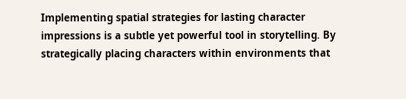Implementing spatial strategies for lasting character impressions is a subtle yet powerful tool in storytelling. By strategically placing characters within environments that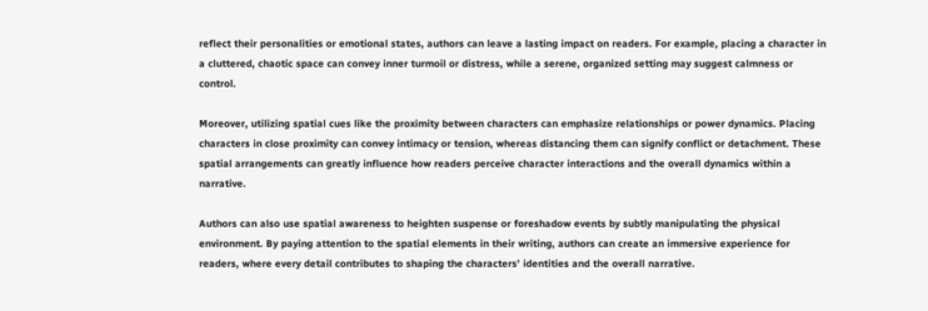reflect their personalities or emotional states, authors can leave a lasting impact on readers. For example, placing a character in a cluttered, chaotic space can convey inner turmoil or distress, while a serene, organized setting may suggest calmness or control.

Moreover, utilizing spatial cues like the proximity between characters can emphasize relationships or power dynamics. Placing characters in close proximity can convey intimacy or tension, whereas distancing them can signify conflict or detachment. These spatial arrangements can greatly influence how readers perceive character interactions and the overall dynamics within a narrative.

Authors can also use spatial awareness to heighten suspense or foreshadow events by subtly manipulating the physical environment. By paying attention to the spatial elements in their writing, authors can create an immersive experience for readers, where every detail contributes to shaping the characters’ identities and the overall narrative.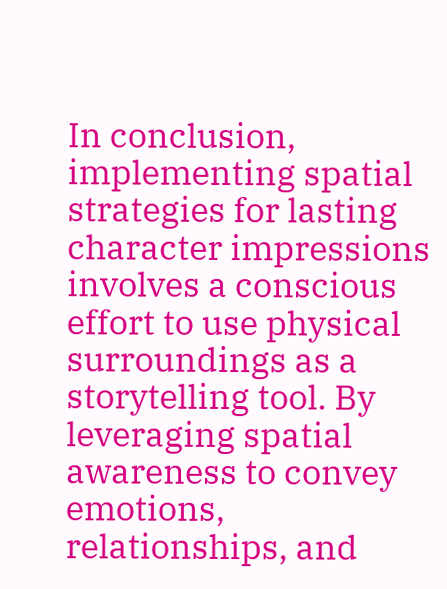In conclusion, implementing spatial strategies for lasting character impressions involves a conscious effort to use physical surroundings as a storytelling tool. By leveraging spatial awareness to convey emotions, relationships, and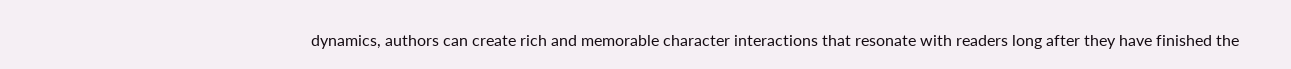dynamics, authors can create rich and memorable character interactions that resonate with readers long after they have finished the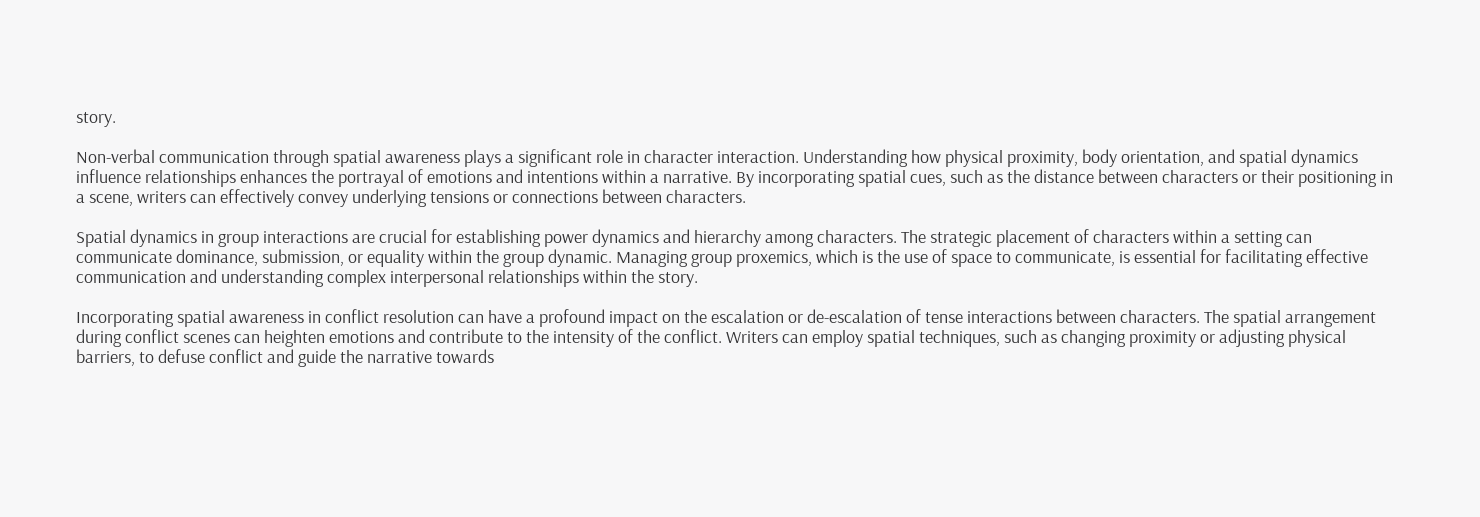story.

Non-verbal communication through spatial awareness plays a significant role in character interaction. Understanding how physical proximity, body orientation, and spatial dynamics influence relationships enhances the portrayal of emotions and intentions within a narrative. By incorporating spatial cues, such as the distance between characters or their positioning in a scene, writers can effectively convey underlying tensions or connections between characters.

Spatial dynamics in group interactions are crucial for establishing power dynamics and hierarchy among characters. The strategic placement of characters within a setting can communicate dominance, submission, or equality within the group dynamic. Managing group proxemics, which is the use of space to communicate, is essential for facilitating effective communication and understanding complex interpersonal relationships within the story.

Incorporating spatial awareness in conflict resolution can have a profound impact on the escalation or de-escalation of tense interactions between characters. The spatial arrangement during conflict scenes can heighten emotions and contribute to the intensity of the conflict. Writers can employ spatial techniques, such as changing proximity or adjusting physical barriers, to defuse conflict and guide the narrative towards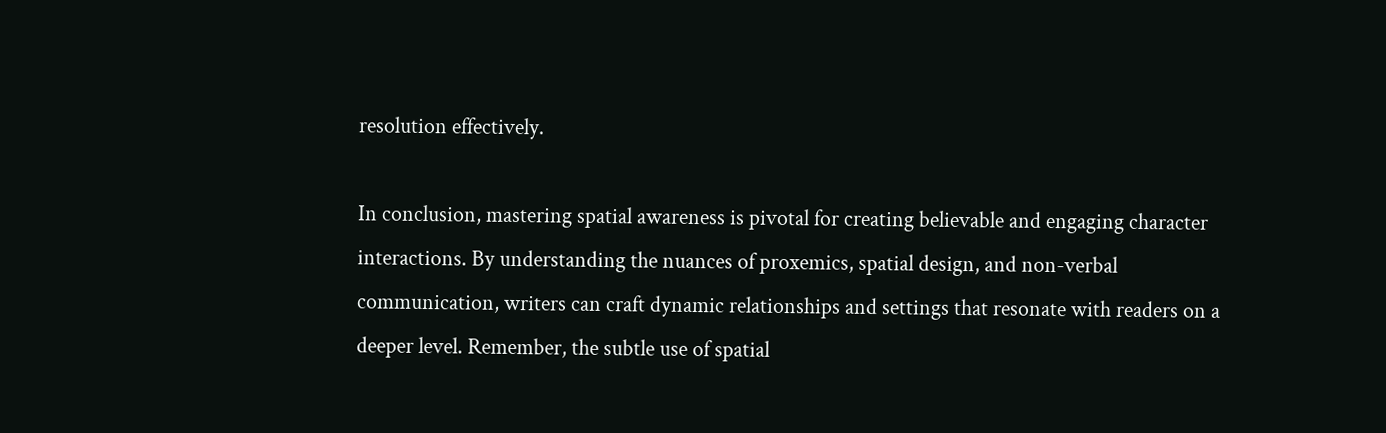resolution effectively.

In conclusion, mastering spatial awareness is pivotal for creating believable and engaging character interactions. By understanding the nuances of proxemics, spatial design, and non-verbal communication, writers can craft dynamic relationships and settings that resonate with readers on a deeper level. Remember, the subtle use of spatial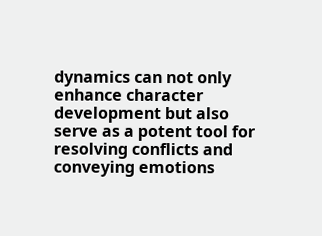dynamics can not only enhance character development but also serve as a potent tool for resolving conflicts and conveying emotions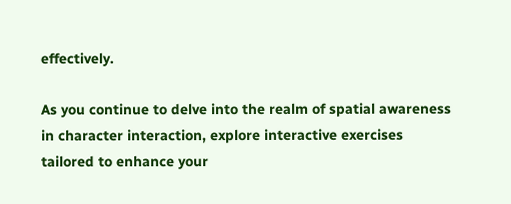effectively.

As you continue to delve into the realm of spatial awareness in character interaction, explore interactive exercises tailored to enhance your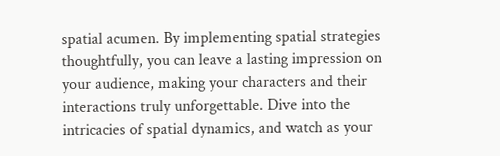spatial acumen. By implementing spatial strategies thoughtfully, you can leave a lasting impression on your audience, making your characters and their interactions truly unforgettable. Dive into the intricacies of spatial dynamics, and watch as your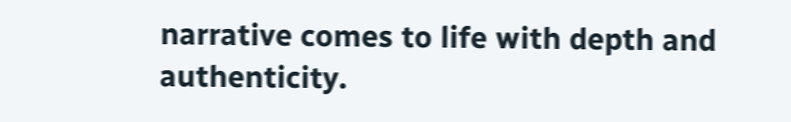narrative comes to life with depth and authenticity.